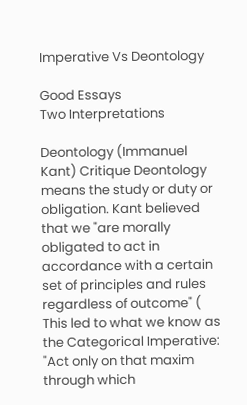Imperative Vs Deontology

Good Essays
Two Interpretations

Deontology (Immanuel Kant) Critique Deontology means the study or duty or obligation. Kant believed that we "are morally obligated to act in accordance with a certain set of principles and rules regardless of outcome" ( This led to what we know as the Categorical Imperative: "Act only on that maxim through which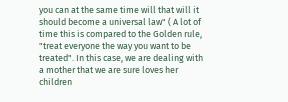you can at the same time will that will it should become a universal law" ( A lot of time this is compared to the Golden rule, "treat everyone the way you want to be treated". In this case, we are dealing with a mother that we are sure loves her children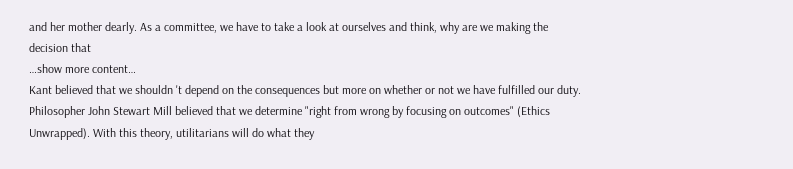and her mother dearly. As a committee, we have to take a look at ourselves and think, why are we making the decision that
…show more content…
Kant believed that we shouldn 't depend on the consequences but more on whether or not we have fulfilled our duty. Philosopher John Stewart Mill believed that we determine "right from wrong by focusing on outcomes" (Ethics Unwrapped). With this theory, utilitarians will do what they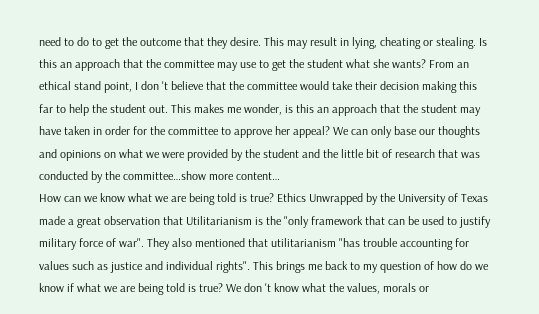need to do to get the outcome that they desire. This may result in lying, cheating or stealing. Is this an approach that the committee may use to get the student what she wants? From an ethical stand point, I don 't believe that the committee would take their decision making this far to help the student out. This makes me wonder, is this an approach that the student may have taken in order for the committee to approve her appeal? We can only base our thoughts and opinions on what we were provided by the student and the little bit of research that was conducted by the committee…show more content…
How can we know what we are being told is true? Ethics Unwrapped by the University of Texas made a great observation that Utilitarianism is the "only framework that can be used to justify military force of war". They also mentioned that utilitarianism "has trouble accounting for values such as justice and individual rights". This brings me back to my question of how do we know if what we are being told is true? We don 't know what the values, morals or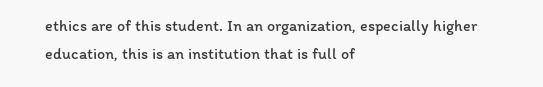ethics are of this student. In an organization, especially higher education, this is an institution that is full of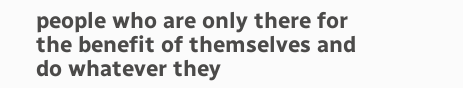people who are only there for the benefit of themselves and do whatever they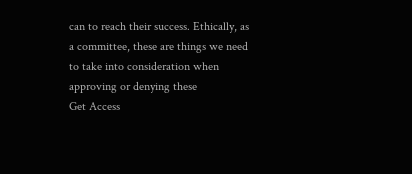can to reach their success. Ethically, as a committee, these are things we need to take into consideration when approving or denying these
Get Access